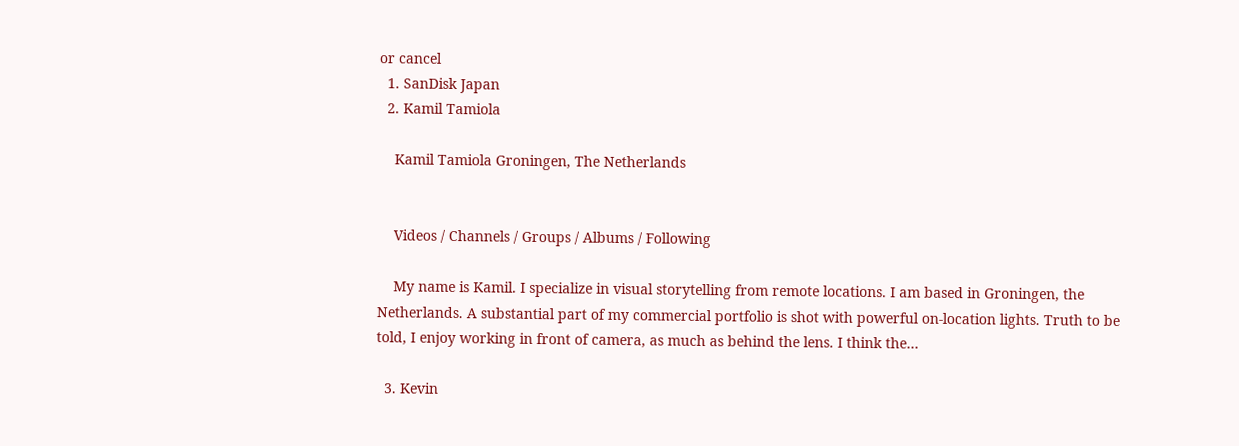or cancel
  1. SanDisk Japan
  2. Kamil Tamiola

    Kamil Tamiola Groningen, The Netherlands


    Videos / Channels / Groups / Albums / Following

    My name is Kamil. I specialize in visual storytelling from remote locations. I am based in Groningen, the Netherlands. A substantial part of my commercial portfolio is shot with powerful on-location lights. Truth to be told, I enjoy working in front of camera, as much as behind the lens. I think the…

  3. Kevin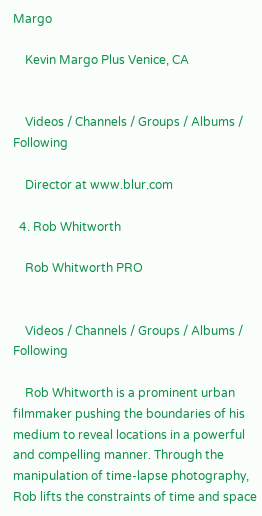Margo

    Kevin Margo Plus Venice, CA


    Videos / Channels / Groups / Albums / Following

    Director at www.blur.com

  4. Rob Whitworth

    Rob Whitworth PRO


    Videos / Channels / Groups / Albums / Following

    Rob Whitworth is a prominent urban filmmaker pushing the boundaries of his medium to reveal locations in a powerful and compelling manner. Through the manipulation of time-lapse photography, Rob lifts the constraints of time and space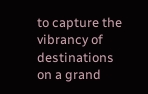to capture the vibrancy of destinations on a grand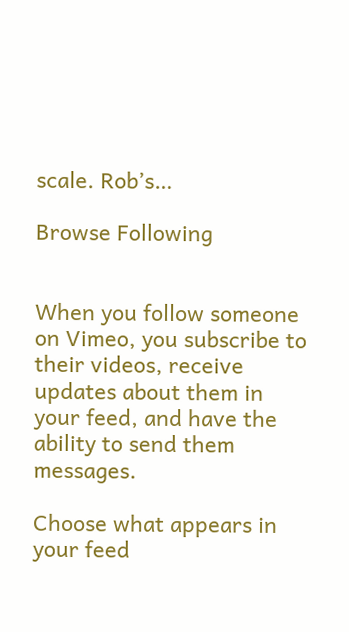scale. Rob’s…

Browse Following


When you follow someone on Vimeo, you subscribe to their videos, receive updates about them in your feed, and have the ability to send them messages.

Choose what appears in your feed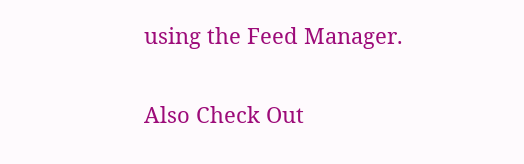using the Feed Manager.

Also Check Out